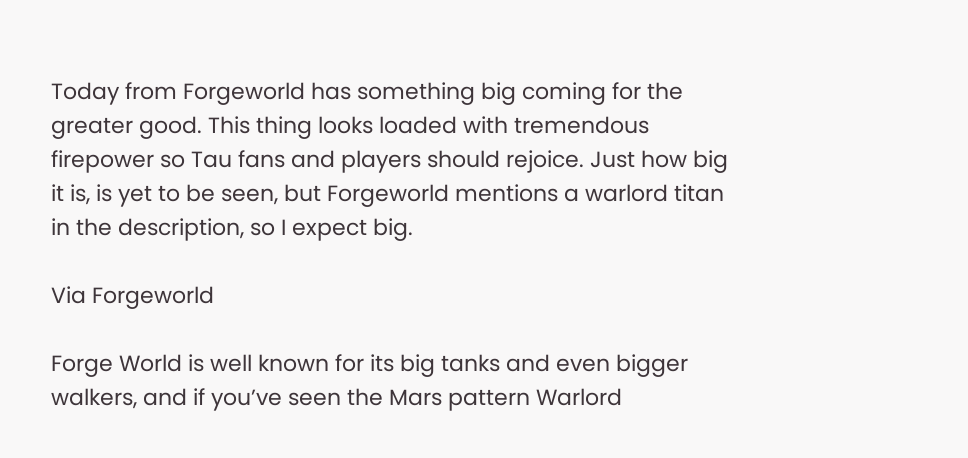Today from Forgeworld has something big coming for the greater good. This thing looks loaded with tremendous firepower so Tau fans and players should rejoice. Just how big it is, is yet to be seen, but Forgeworld mentions a warlord titan in the description, so I expect big.

Via Forgeworld

Forge World is well known for its big tanks and even bigger walkers, and if you’ve seen the Mars pattern Warlord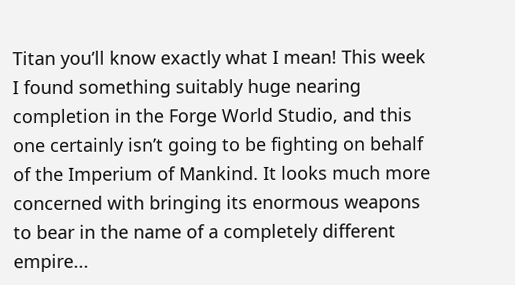Titan you’ll know exactly what I mean! This week I found something suitably huge nearing completion in the Forge World Studio, and this one certainly isn’t going to be fighting on behalf of the Imperium of Mankind. It looks much more concerned with bringing its enormous weapons to bear in the name of a completely different empire...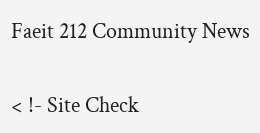Faeit 212 Community News

< !- Site Check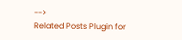-->
Related Posts Plugin for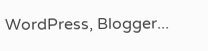WordPress, Blogger...